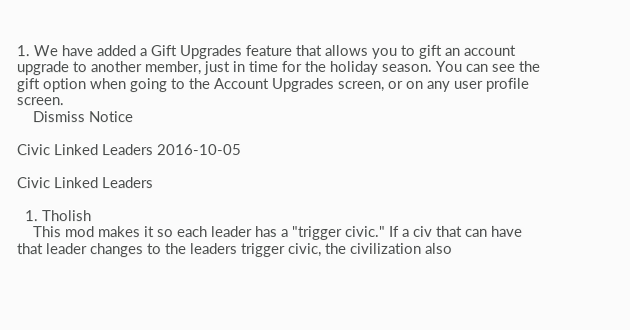1. We have added a Gift Upgrades feature that allows you to gift an account upgrade to another member, just in time for the holiday season. You can see the gift option when going to the Account Upgrades screen, or on any user profile screen.
    Dismiss Notice

Civic Linked Leaders 2016-10-05

Civic Linked Leaders

  1. Tholish
    This mod makes it so each leader has a "trigger civic." If a civ that can have that leader changes to the leaders trigger civic, the civilization also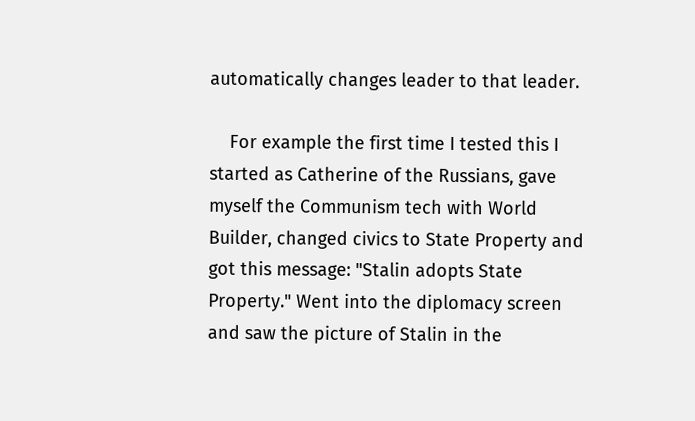automatically changes leader to that leader.

    For example the first time I tested this I started as Catherine of the Russians, gave myself the Communism tech with World Builder, changed civics to State Property and got this message: "Stalin adopts State Property." Went into the diplomacy screen and saw the picture of Stalin in the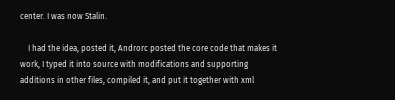center. I was now Stalin.

    I had the idea, posted it, Androrc posted the core code that makes it work, I typed it into source with modifications and supporting additions in other files, compiled it, and put it together with xml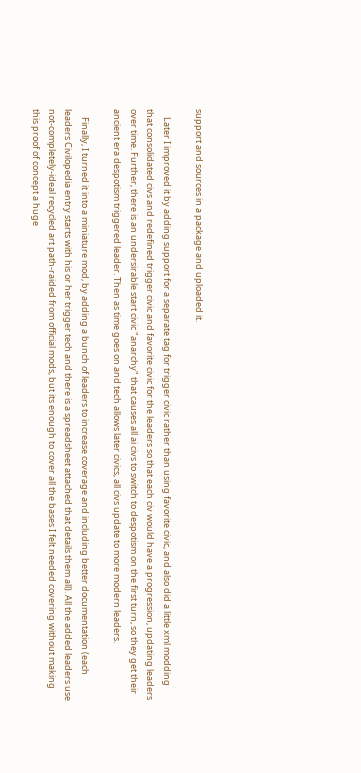support and sources in a package and uploaded it.

    Later I improved it by adding support for a separate tag for trigger civic rather than using favorite civic, and also did a little xml modding that consolidated civs and redefined trigger civic and favorite civic for the leaders so that each civ would have a progression, updating leaders over time. Further, there is an undersirable start civic "anarchy" that causes all ai civs to switch to despotism on the first turn, so they get their ancient era despotism triggered leader. Then as time goes on and tech allows later civics, all civs update to more modern leaders.

    Finally, I turned it into a miniature mod, by adding a bunch of leaders to increase coverage and including better documentation (each leaders Civilopedia entry starts with his or her trigger tech and there is a spreadsheet attached that details them all). All the added leaders use not-completely-ideal recycled art path-raided from official mods, but its enough to cover all the bases I felt needed covering without making this proof of concept a huge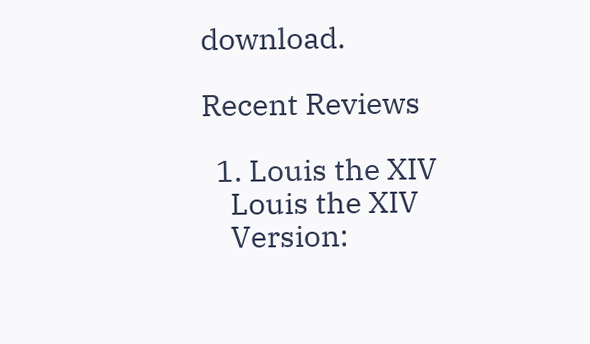download.

Recent Reviews

  1. Louis the XIV
    Louis the XIV
    Version: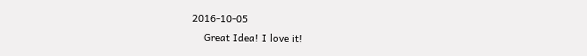2016-10-05
    Great Idea! I love it!